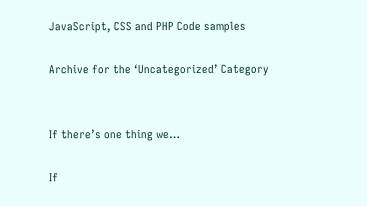JavaScript, CSS and PHP Code samples

Archive for the ‘Uncategorized’ Category


If there’s one thing we…

If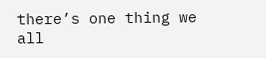there’s one thing we all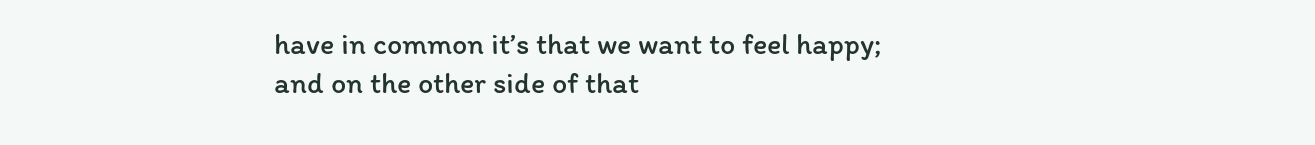have in common it’s that we want to feel happy; and on the other side of that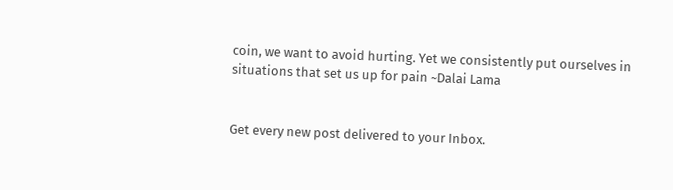coin, we want to avoid hurting. Yet we consistently put ourselves in situations that set us up for pain ~Dalai Lama


Get every new post delivered to your Inbox.